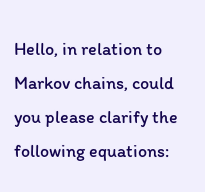Hello, in relation to Markov chains, could you please clarify the following equations: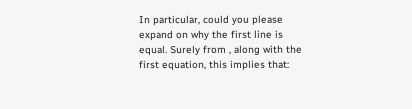In particular, could you please expand on why the first line is equal. Surely from , along with the first equation, this implies that: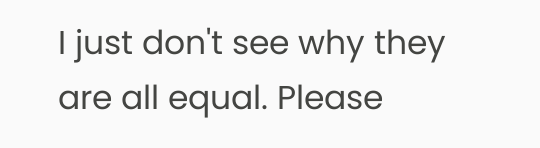I just don't see why they are all equal. Please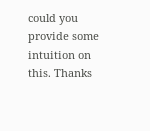could you provide some intuition on this. Thanks